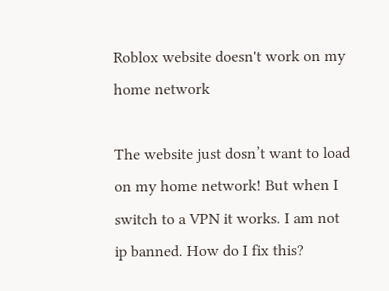Roblox website doesn't work on my home network

The website just dosn’t want to load on my home network! But when I switch to a VPN it works. I am not ip banned. How do I fix this?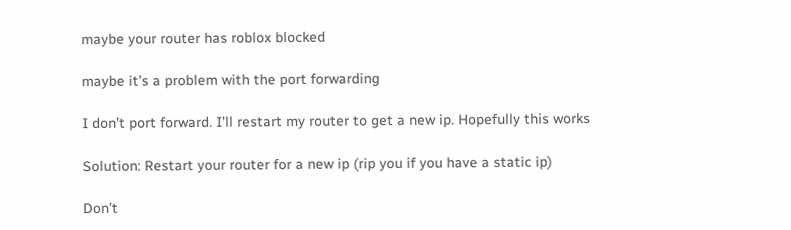maybe your router has roblox blocked

maybe it’s a problem with the port forwarding

I don’t port forward. I’ll restart my router to get a new ip. Hopefully this works

Solution: Restart your router for a new ip (rip you if you have a static ip)

Don’t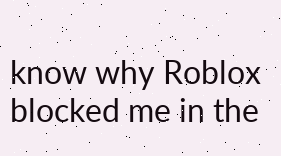know why Roblox blocked me in the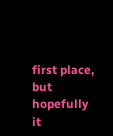first place, but hopefully it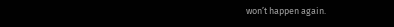won’t happen again.